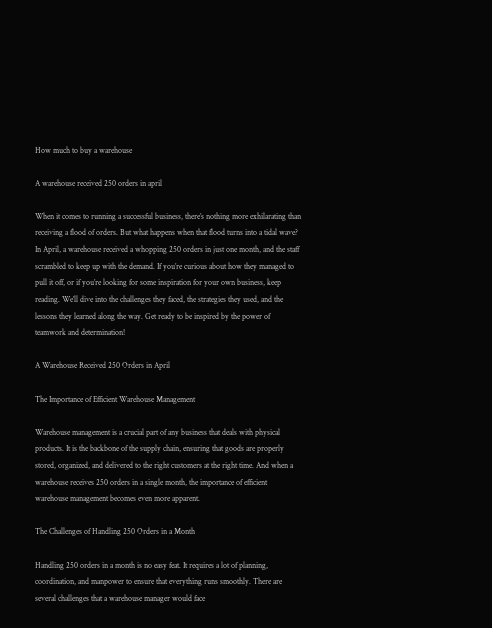How much to buy a warehouse

A warehouse received 250 orders in april

When it comes to running a successful business, there’s nothing more exhilarating than receiving a flood of orders. But what happens when that flood turns into a tidal wave? In April, a warehouse received a whopping 250 orders in just one month, and the staff scrambled to keep up with the demand. If you’re curious about how they managed to pull it off, or if you’re looking for some inspiration for your own business, keep reading. We’ll dive into the challenges they faced, the strategies they used, and the lessons they learned along the way. Get ready to be inspired by the power of teamwork and determination!

A Warehouse Received 250 Orders in April

The Importance of Efficient Warehouse Management

Warehouse management is a crucial part of any business that deals with physical products. It is the backbone of the supply chain, ensuring that goods are properly stored, organized, and delivered to the right customers at the right time. And when a warehouse receives 250 orders in a single month, the importance of efficient warehouse management becomes even more apparent.

The Challenges of Handling 250 Orders in a Month

Handling 250 orders in a month is no easy feat. It requires a lot of planning, coordination, and manpower to ensure that everything runs smoothly. There are several challenges that a warehouse manager would face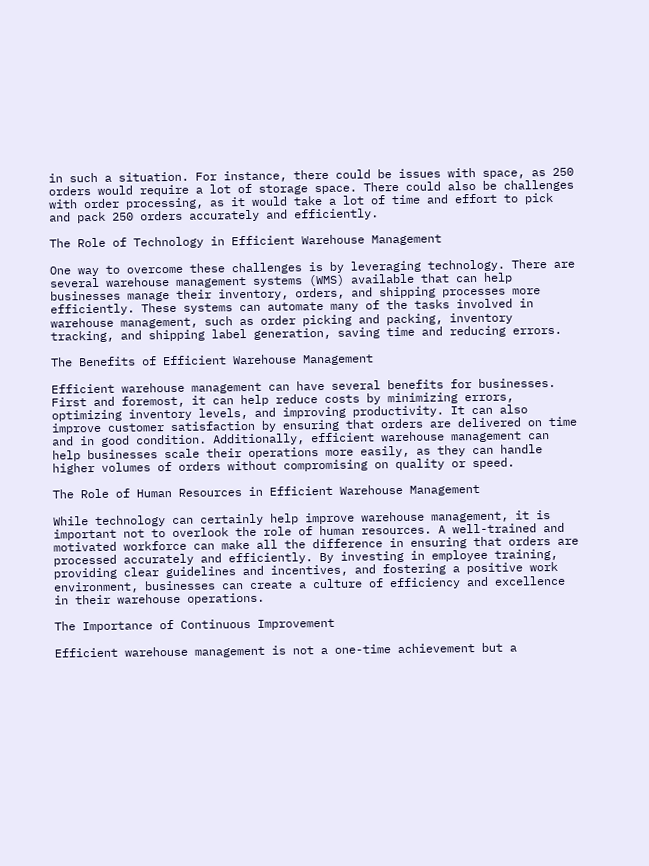in such a situation. For instance, there could be issues with space, as 250 orders would require a lot of storage space. There could also be challenges with order processing, as it would take a lot of time and effort to pick and pack 250 orders accurately and efficiently.

The Role of Technology in Efficient Warehouse Management

One way to overcome these challenges is by leveraging technology. There are several warehouse management systems (WMS) available that can help businesses manage their inventory, orders, and shipping processes more efficiently. These systems can automate many of the tasks involved in warehouse management, such as order picking and packing, inventory tracking, and shipping label generation, saving time and reducing errors.

The Benefits of Efficient Warehouse Management

Efficient warehouse management can have several benefits for businesses. First and foremost, it can help reduce costs by minimizing errors, optimizing inventory levels, and improving productivity. It can also improve customer satisfaction by ensuring that orders are delivered on time and in good condition. Additionally, efficient warehouse management can help businesses scale their operations more easily, as they can handle higher volumes of orders without compromising on quality or speed.

The Role of Human Resources in Efficient Warehouse Management

While technology can certainly help improve warehouse management, it is important not to overlook the role of human resources. A well-trained and motivated workforce can make all the difference in ensuring that orders are processed accurately and efficiently. By investing in employee training, providing clear guidelines and incentives, and fostering a positive work environment, businesses can create a culture of efficiency and excellence in their warehouse operations.

The Importance of Continuous Improvement

Efficient warehouse management is not a one-time achievement but a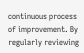continuous process of improvement. By regularly reviewing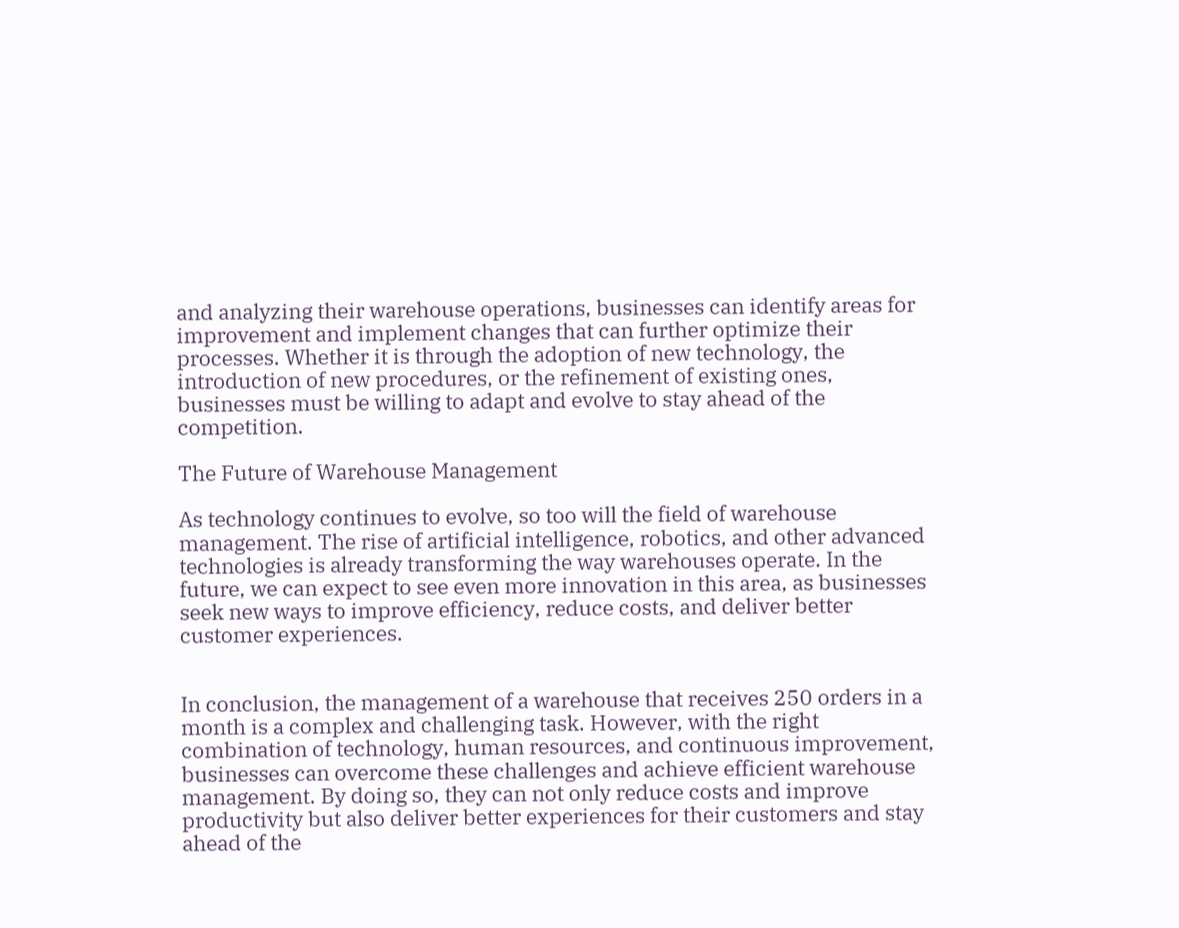and analyzing their warehouse operations, businesses can identify areas for improvement and implement changes that can further optimize their processes. Whether it is through the adoption of new technology, the introduction of new procedures, or the refinement of existing ones, businesses must be willing to adapt and evolve to stay ahead of the competition.

The Future of Warehouse Management

As technology continues to evolve, so too will the field of warehouse management. The rise of artificial intelligence, robotics, and other advanced technologies is already transforming the way warehouses operate. In the future, we can expect to see even more innovation in this area, as businesses seek new ways to improve efficiency, reduce costs, and deliver better customer experiences.


In conclusion, the management of a warehouse that receives 250 orders in a month is a complex and challenging task. However, with the right combination of technology, human resources, and continuous improvement, businesses can overcome these challenges and achieve efficient warehouse management. By doing so, they can not only reduce costs and improve productivity but also deliver better experiences for their customers and stay ahead of the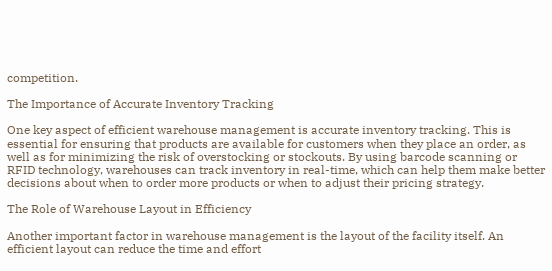competition.

The Importance of Accurate Inventory Tracking

One key aspect of efficient warehouse management is accurate inventory tracking. This is essential for ensuring that products are available for customers when they place an order, as well as for minimizing the risk of overstocking or stockouts. By using barcode scanning or RFID technology, warehouses can track inventory in real-time, which can help them make better decisions about when to order more products or when to adjust their pricing strategy.

The Role of Warehouse Layout in Efficiency

Another important factor in warehouse management is the layout of the facility itself. An efficient layout can reduce the time and effort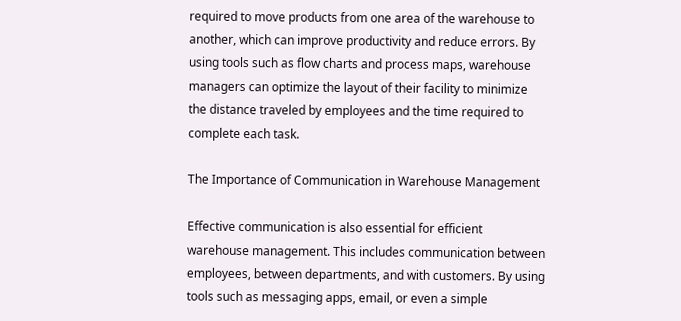required to move products from one area of the warehouse to another, which can improve productivity and reduce errors. By using tools such as flow charts and process maps, warehouse managers can optimize the layout of their facility to minimize the distance traveled by employees and the time required to complete each task.

The Importance of Communication in Warehouse Management

Effective communication is also essential for efficient warehouse management. This includes communication between employees, between departments, and with customers. By using tools such as messaging apps, email, or even a simple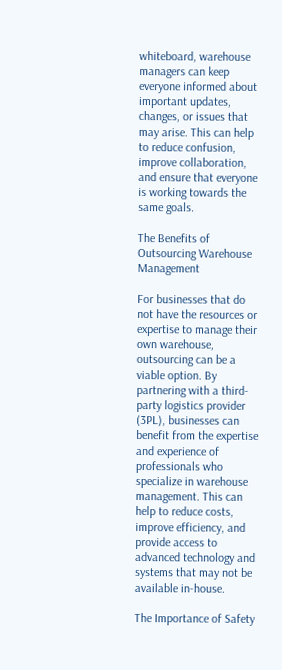whiteboard, warehouse managers can keep everyone informed about important updates, changes, or issues that may arise. This can help to reduce confusion, improve collaboration, and ensure that everyone is working towards the same goals.

The Benefits of Outsourcing Warehouse Management

For businesses that do not have the resources or expertise to manage their own warehouse, outsourcing can be a viable option. By partnering with a third-party logistics provider (3PL), businesses can benefit from the expertise and experience of professionals who specialize in warehouse management. This can help to reduce costs, improve efficiency, and provide access to advanced technology and systems that may not be available in-house.

The Importance of Safety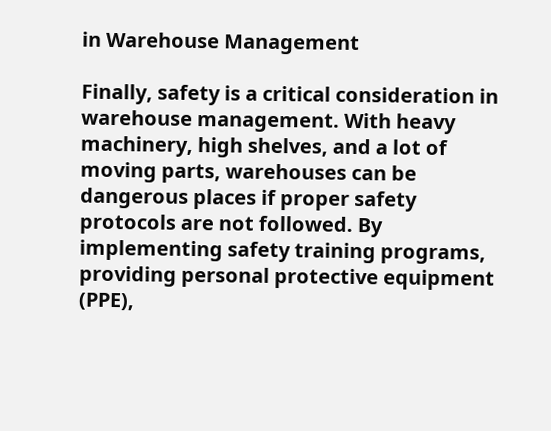in Warehouse Management

Finally, safety is a critical consideration in warehouse management. With heavy machinery, high shelves, and a lot of moving parts, warehouses can be dangerous places if proper safety protocols are not followed. By implementing safety training programs, providing personal protective equipment (PPE),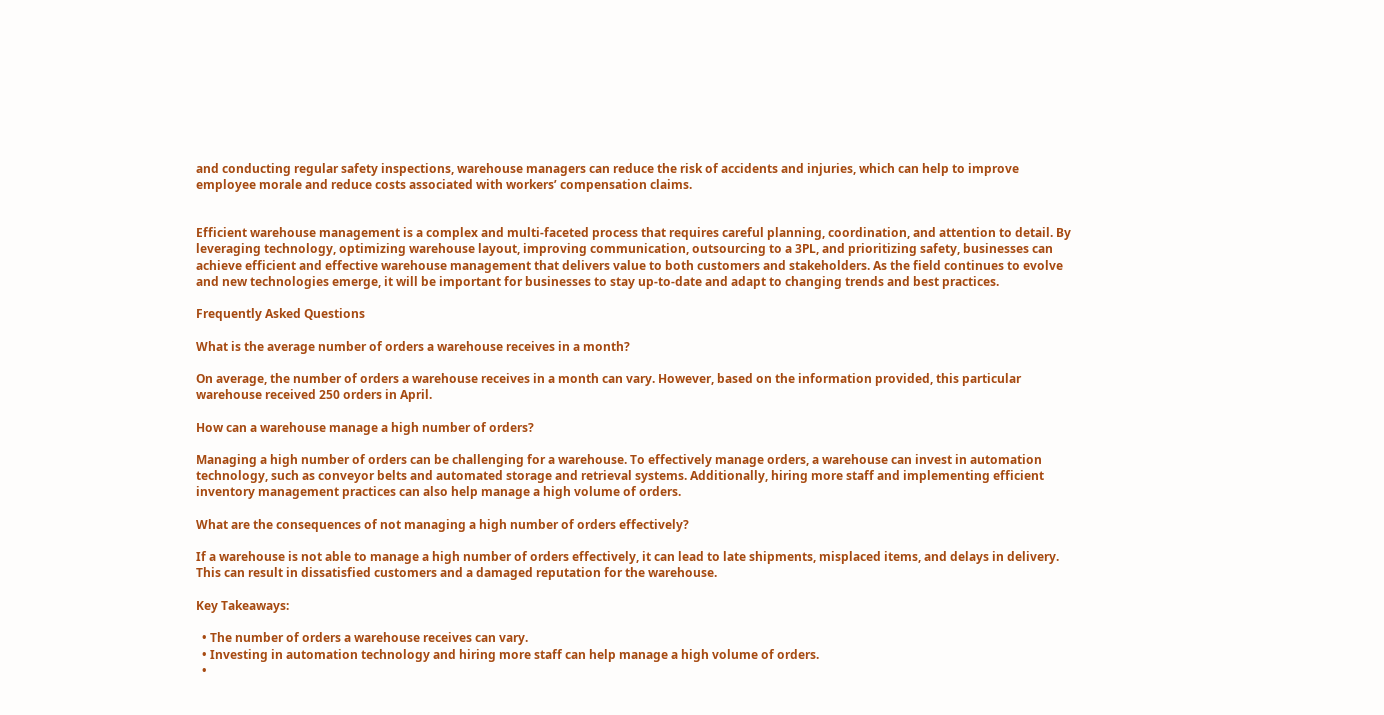and conducting regular safety inspections, warehouse managers can reduce the risk of accidents and injuries, which can help to improve employee morale and reduce costs associated with workers’ compensation claims.


Efficient warehouse management is a complex and multi-faceted process that requires careful planning, coordination, and attention to detail. By leveraging technology, optimizing warehouse layout, improving communication, outsourcing to a 3PL, and prioritizing safety, businesses can achieve efficient and effective warehouse management that delivers value to both customers and stakeholders. As the field continues to evolve and new technologies emerge, it will be important for businesses to stay up-to-date and adapt to changing trends and best practices.

Frequently Asked Questions

What is the average number of orders a warehouse receives in a month?

On average, the number of orders a warehouse receives in a month can vary. However, based on the information provided, this particular warehouse received 250 orders in April.

How can a warehouse manage a high number of orders?

Managing a high number of orders can be challenging for a warehouse. To effectively manage orders, a warehouse can invest in automation technology, such as conveyor belts and automated storage and retrieval systems. Additionally, hiring more staff and implementing efficient inventory management practices can also help manage a high volume of orders.

What are the consequences of not managing a high number of orders effectively?

If a warehouse is not able to manage a high number of orders effectively, it can lead to late shipments, misplaced items, and delays in delivery. This can result in dissatisfied customers and a damaged reputation for the warehouse.

Key Takeaways:

  • The number of orders a warehouse receives can vary.
  • Investing in automation technology and hiring more staff can help manage a high volume of orders.
  •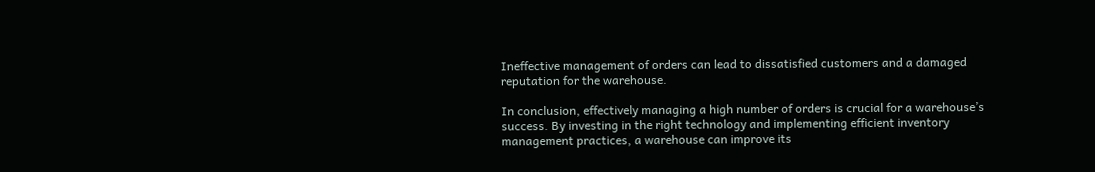Ineffective management of orders can lead to dissatisfied customers and a damaged reputation for the warehouse.

In conclusion, effectively managing a high number of orders is crucial for a warehouse’s success. By investing in the right technology and implementing efficient inventory management practices, a warehouse can improve its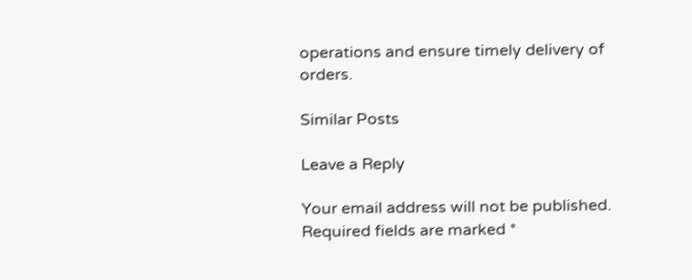operations and ensure timely delivery of orders.

Similar Posts

Leave a Reply

Your email address will not be published. Required fields are marked *